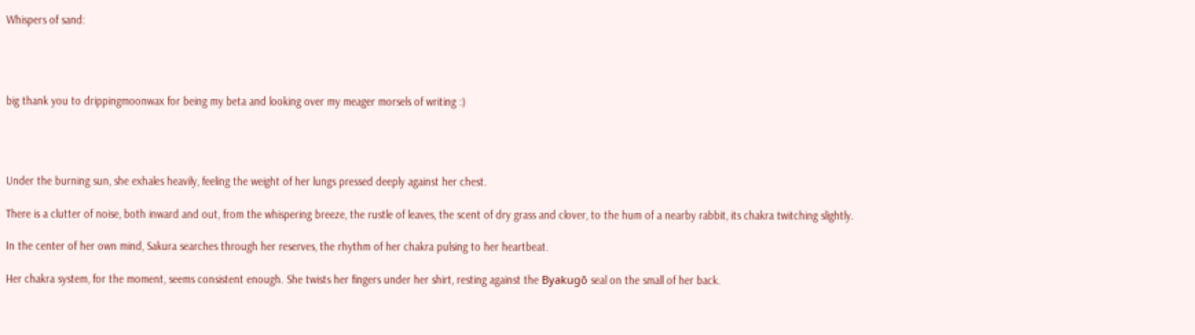Whispers of sand:




big thank you to drippingmoonwax for being my beta and looking over my meager morsels of writing :)




Under the burning sun, she exhales heavily, feeling the weight of her lungs pressed deeply against her chest.

There is a clutter of noise, both inward and out, from the whispering breeze, the rustle of leaves, the scent of dry grass and clover, to the hum of a nearby rabbit, its chakra twitching slightly.

In the center of her own mind, Sakura searches through her reserves, the rhythm of her chakra pulsing to her heartbeat.

Her chakra system, for the moment, seems consistent enough. She twists her fingers under her shirt, resting against the Byakugō seal on the small of her back.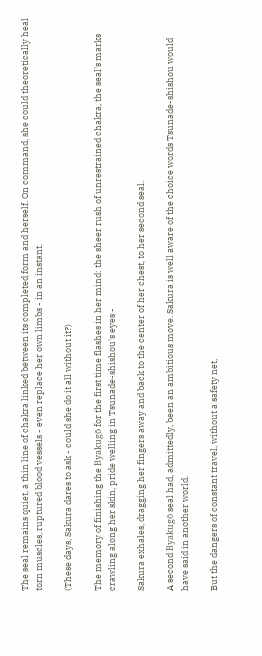The seal remains quiet, a thin line of chakra linked between its completed form and herself. On command, she could theoretically heal torn muscles, ruptured blood vessels - even replace her own limbs - in an instant.

(These days, Sakura dares to ask - could she do it all without it?)

The memory of finishing the Byakugō for the first time flashes in her mind: the sheer rush of unrestrained chakra, the seal's marks crawling along her skin, pride welling in Tsunade-shishou's eyes -

Sakura exhales, dragging her fingers away and back to the center of her chest, to her second seal.

A second Byakugō seal had, admittedly, been an ambitious move. Sakura is well aware of the choice words Tsunade-shishou would have said in another world.

But the dangers of constant travel, without a safety net,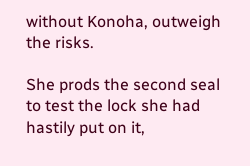without Konoha, outweigh the risks.

She prods the second seal to test the lock she had hastily put on it,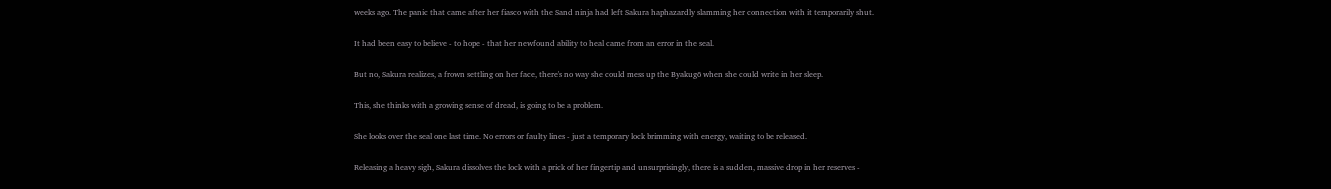weeks ago. The panic that came after her fiasco with the Sand ninja had left Sakura haphazardly slamming her connection with it temporarily shut.

It had been easy to believe - to hope - that her newfound ability to heal came from an error in the seal.

But no, Sakura realizes, a frown settling on her face, there's no way she could mess up the Byakugō when she could write in her sleep.

This, she thinks with a growing sense of dread, is going to be a problem.

She looks over the seal one last time. No errors or faulty lines - just a temporary lock brimming with energy, waiting to be released.

Releasing a heavy sigh, Sakura dissolves the lock with a prick of her fingertip and unsurprisingly, there is a sudden, massive drop in her reserves -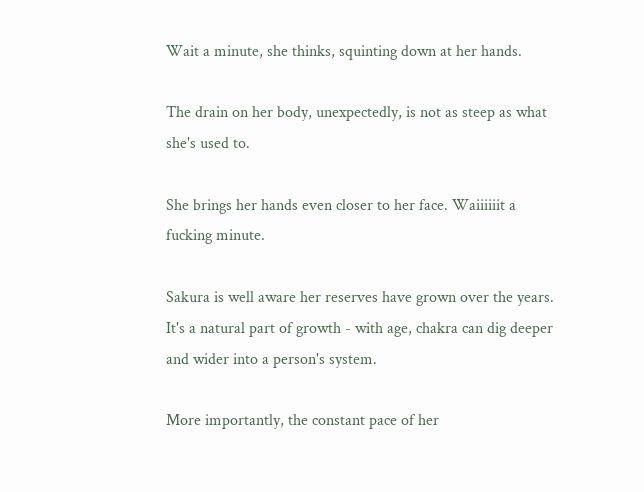Wait a minute, she thinks, squinting down at her hands.

The drain on her body, unexpectedly, is not as steep as what she's used to.

She brings her hands even closer to her face. Waiiiiiit a fucking minute.

Sakura is well aware her reserves have grown over the years. It's a natural part of growth - with age, chakra can dig deeper and wider into a person's system.

More importantly, the constant pace of her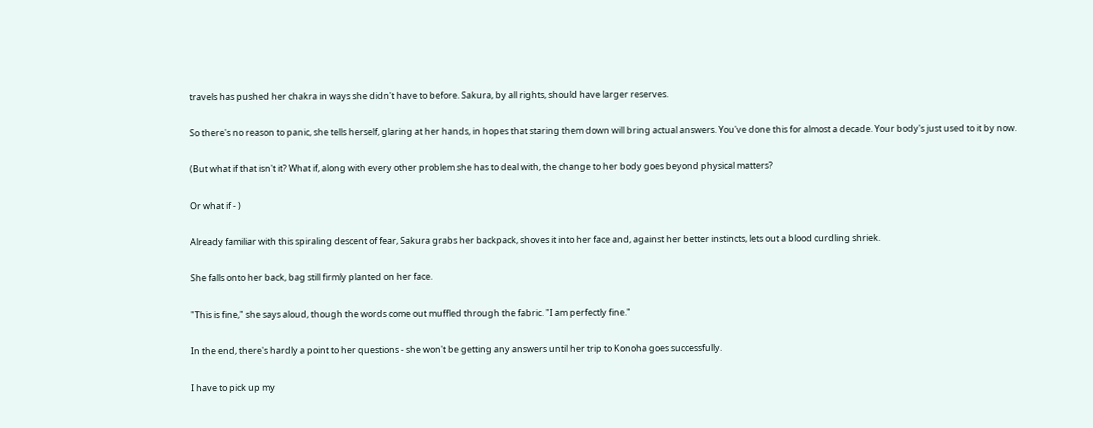travels has pushed her chakra in ways she didn't have to before. Sakura, by all rights, should have larger reserves.

So there's no reason to panic, she tells herself, glaring at her hands, in hopes that staring them down will bring actual answers. You've done this for almost a decade. Your body's just used to it by now.

(But what if that isn't it? What if, along with every other problem she has to deal with, the change to her body goes beyond physical matters?

Or what if - )

Already familiar with this spiraling descent of fear, Sakura grabs her backpack, shoves it into her face and, against her better instincts, lets out a blood curdling shriek.

She falls onto her back, bag still firmly planted on her face.

"This is fine," she says aloud, though the words come out muffled through the fabric. "I am perfectly fine."

In the end, there's hardly a point to her questions - she won't be getting any answers until her trip to Konoha goes successfully.

I have to pick up my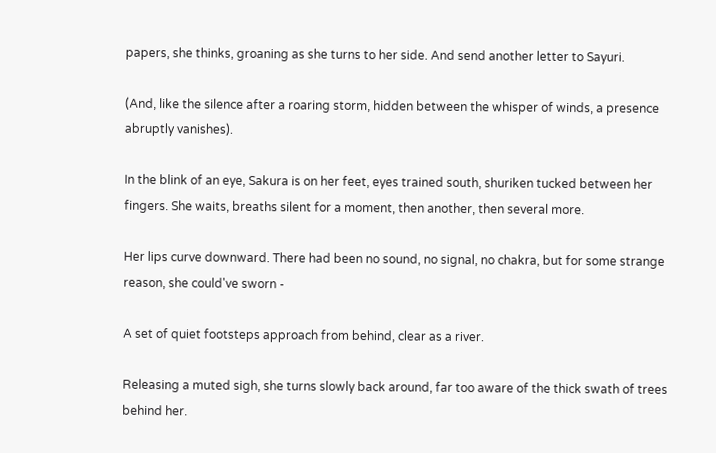papers, she thinks, groaning as she turns to her side. And send another letter to Sayuri.

(And, like the silence after a roaring storm, hidden between the whisper of winds, a presence abruptly vanishes).

In the blink of an eye, Sakura is on her feet, eyes trained south, shuriken tucked between her fingers. She waits, breaths silent for a moment, then another, then several more.

Her lips curve downward. There had been no sound, no signal, no chakra, but for some strange reason, she could've sworn -

A set of quiet footsteps approach from behind, clear as a river.

Releasing a muted sigh, she turns slowly back around, far too aware of the thick swath of trees behind her.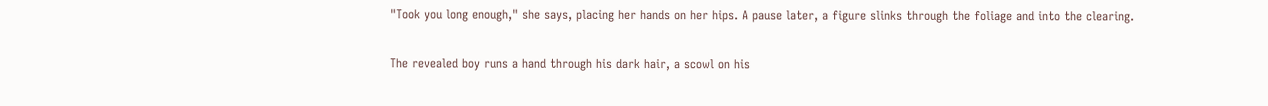"Took you long enough," she says, placing her hands on her hips. A pause later, a figure slinks through the foliage and into the clearing.

The revealed boy runs a hand through his dark hair, a scowl on his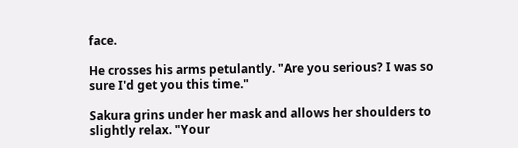face.

He crosses his arms petulantly. "Are you serious? I was so sure I'd get you this time."

Sakura grins under her mask and allows her shoulders to slightly relax. "Your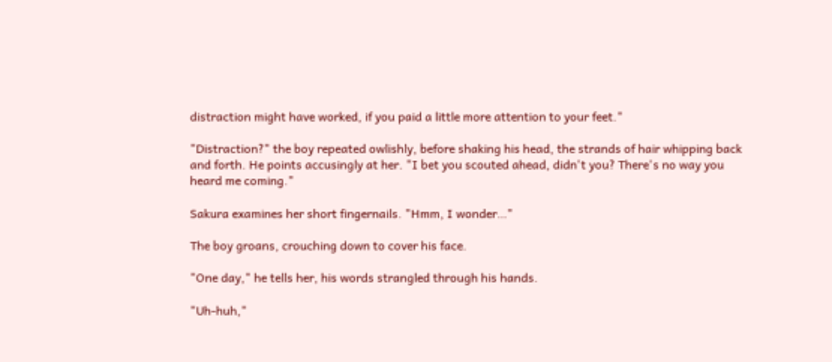distraction might have worked, if you paid a little more attention to your feet."

"Distraction?" the boy repeated owlishly, before shaking his head, the strands of hair whipping back and forth. He points accusingly at her. "I bet you scouted ahead, didn't you? There's no way you heard me coming."

Sakura examines her short fingernails. "Hmm, I wonder…"

The boy groans, crouching down to cover his face.

"One day," he tells her, his words strangled through his hands.

"Uh-huh,"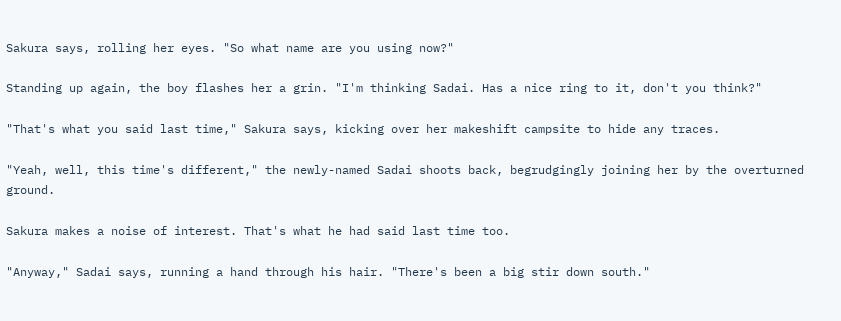Sakura says, rolling her eyes. "So what name are you using now?"

Standing up again, the boy flashes her a grin. "I'm thinking Sadai. Has a nice ring to it, don't you think?"

"That's what you said last time," Sakura says, kicking over her makeshift campsite to hide any traces.

"Yeah, well, this time's different," the newly-named Sadai shoots back, begrudgingly joining her by the overturned ground.

Sakura makes a noise of interest. That's what he had said last time too.

"Anyway," Sadai says, running a hand through his hair. "There's been a big stir down south."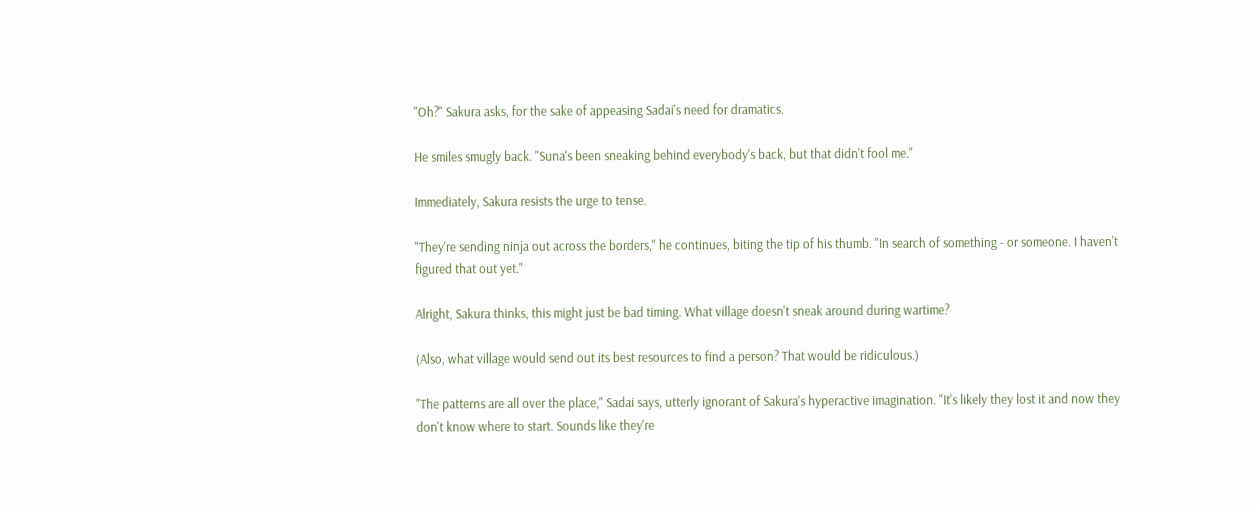"Oh?" Sakura asks, for the sake of appeasing Sadai's need for dramatics.

He smiles smugly back. "Suna's been sneaking behind everybody's back, but that didn't fool me."

Immediately, Sakura resists the urge to tense.

"They're sending ninja out across the borders," he continues, biting the tip of his thumb. "In search of something - or someone. I haven't figured that out yet."

Alright, Sakura thinks, this might just be bad timing. What village doesn't sneak around during wartime?

(Also, what village would send out its best resources to find a person? That would be ridiculous.)

"The patterns are all over the place," Sadai says, utterly ignorant of Sakura's hyperactive imagination. "It's likely they lost it and now they don't know where to start. Sounds like they're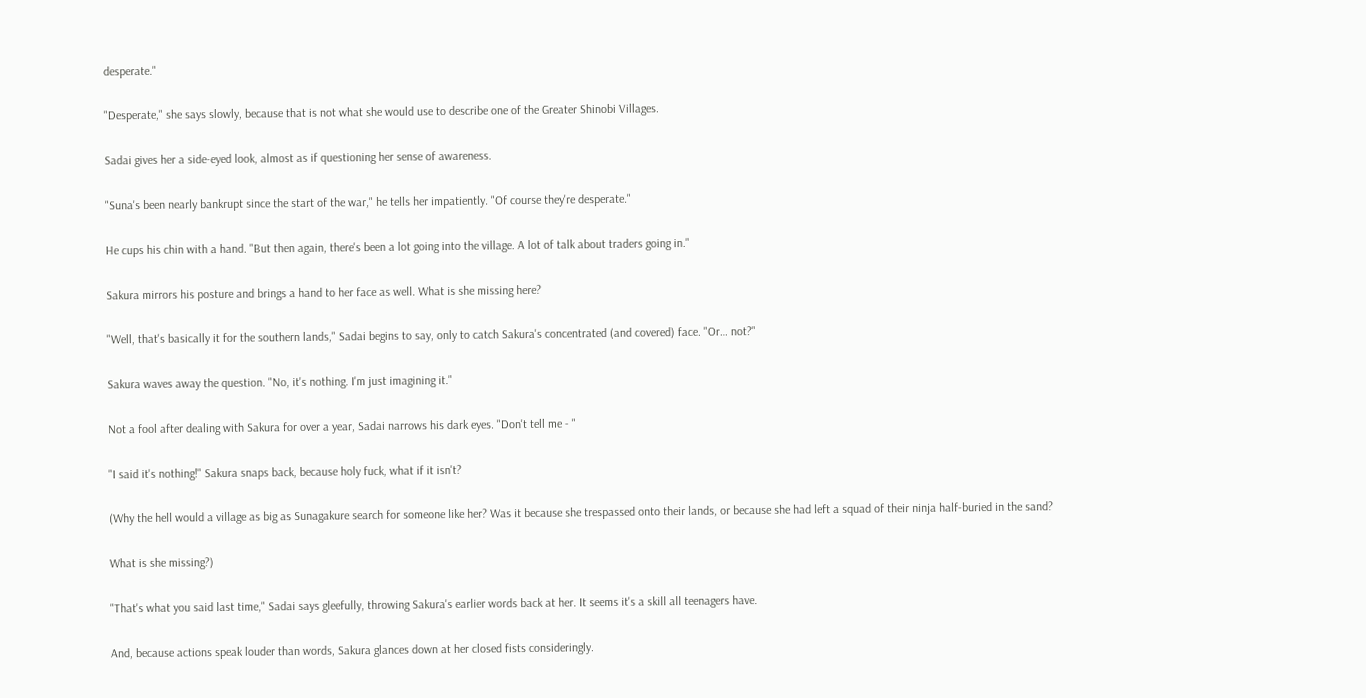desperate."

"Desperate," she says slowly, because that is not what she would use to describe one of the Greater Shinobi Villages.

Sadai gives her a side-eyed look, almost as if questioning her sense of awareness.

"Suna's been nearly bankrupt since the start of the war," he tells her impatiently. "Of course they're desperate."

He cups his chin with a hand. "But then again, there's been a lot going into the village. A lot of talk about traders going in."

Sakura mirrors his posture and brings a hand to her face as well. What is she missing here?

"Well, that's basically it for the southern lands," Sadai begins to say, only to catch Sakura's concentrated (and covered) face. "Or… not?"

Sakura waves away the question. "No, it's nothing. I'm just imagining it."

Not a fool after dealing with Sakura for over a year, Sadai narrows his dark eyes. "Don't tell me - "

"I said it's nothing!" Sakura snaps back, because holy fuck, what if it isn't?

(Why the hell would a village as big as Sunagakure search for someone like her? Was it because she trespassed onto their lands, or because she had left a squad of their ninja half-buried in the sand?

What is she missing?)

"That's what you said last time," Sadai says gleefully, throwing Sakura's earlier words back at her. It seems it's a skill all teenagers have.

And, because actions speak louder than words, Sakura glances down at her closed fists consideringly.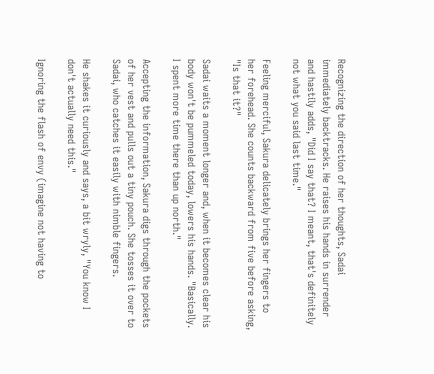Recognizing the direction of her thoughts, Sadai immediately backtracks. He raises his hands in surrender and hastily adds, "Did I say that? I meant, that's definitely not what you said last time."

Feeling merciful, Sakura delicately brings her fingers to her forehead. She counts backward from five before asking, "Is that it?"

Sadai waits a moment longer and, when it becomes clear his body won't be pummeled today, lowers his hands. "Basically. I spent more time there than up north."

Accepting the information, Sakura digs through the pockets of her vest and pulls out a tiny pouch. She tosses it over to Sadai, who catches it easily with nimble fingers.

He shakes it curiously and says, a bit wryly, "You know I don't actually need this."

Ignoring the flash of envy (imagine not having to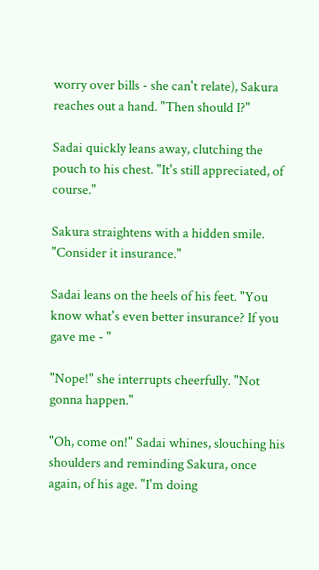worry over bills - she can't relate), Sakura reaches out a hand. "Then should I?"

Sadai quickly leans away, clutching the pouch to his chest. "It's still appreciated, of course."

Sakura straightens with a hidden smile. "Consider it insurance."

Sadai leans on the heels of his feet. "You know what's even better insurance? If you gave me - "

"Nope!" she interrupts cheerfully. "Not gonna happen."

"Oh, come on!" Sadai whines, slouching his shoulders and reminding Sakura, once again, of his age. "I'm doing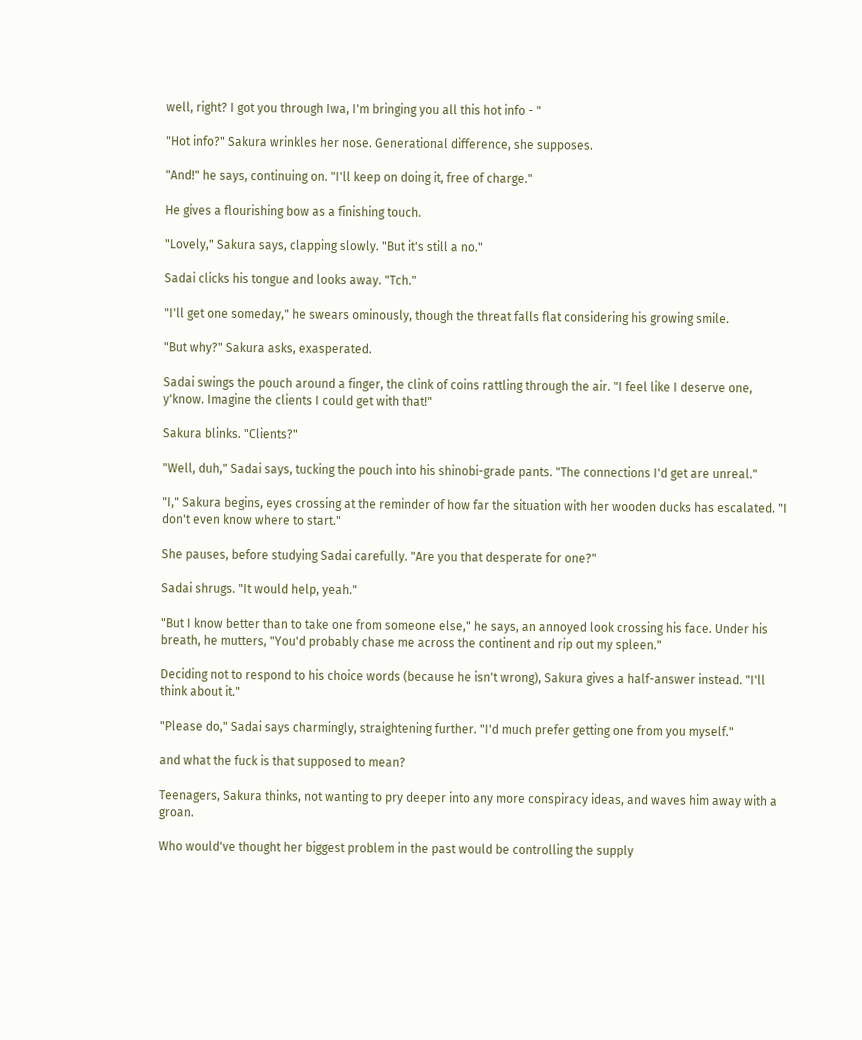well, right? I got you through Iwa, I'm bringing you all this hot info - "

"Hot info?" Sakura wrinkles her nose. Generational difference, she supposes.

"And!" he says, continuing on. "I'll keep on doing it, free of charge."

He gives a flourishing bow as a finishing touch.

"Lovely," Sakura says, clapping slowly. "But it's still a no."

Sadai clicks his tongue and looks away. "Tch."

"I'll get one someday," he swears ominously, though the threat falls flat considering his growing smile.

"But why?" Sakura asks, exasperated.

Sadai swings the pouch around a finger, the clink of coins rattling through the air. "I feel like I deserve one, y'know. Imagine the clients I could get with that!"

Sakura blinks. "Clients?"

"Well, duh," Sadai says, tucking the pouch into his shinobi-grade pants. "The connections I'd get are unreal."

"I," Sakura begins, eyes crossing at the reminder of how far the situation with her wooden ducks has escalated. "I don't even know where to start."

She pauses, before studying Sadai carefully. "Are you that desperate for one?"

Sadai shrugs. "It would help, yeah."

"But I know better than to take one from someone else," he says, an annoyed look crossing his face. Under his breath, he mutters, "You'd probably chase me across the continent and rip out my spleen."

Deciding not to respond to his choice words (because he isn't wrong), Sakura gives a half-answer instead. "I'll think about it."

"Please do," Sadai says charmingly, straightening further. "I'd much prefer getting one from you myself."

and what the fuck is that supposed to mean?

Teenagers, Sakura thinks, not wanting to pry deeper into any more conspiracy ideas, and waves him away with a groan.

Who would've thought her biggest problem in the past would be controlling the supply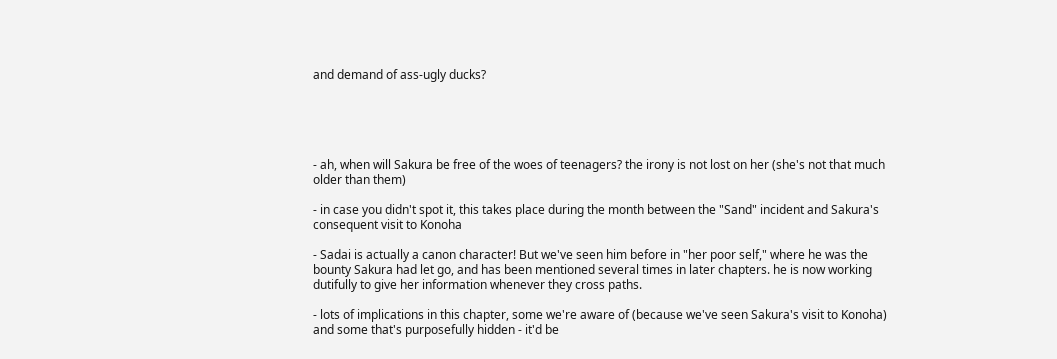and demand of ass-ugly ducks?





- ah, when will Sakura be free of the woes of teenagers? the irony is not lost on her (she's not that much older than them)

- in case you didn't spot it, this takes place during the month between the "Sand" incident and Sakura's consequent visit to Konoha

- Sadai is actually a canon character! But we've seen him before in "her poor self," where he was the bounty Sakura had let go, and has been mentioned several times in later chapters. he is now working dutifully to give her information whenever they cross paths.

- lots of implications in this chapter, some we're aware of (because we've seen Sakura's visit to Konoha) and some that's purposefully hidden - it'd be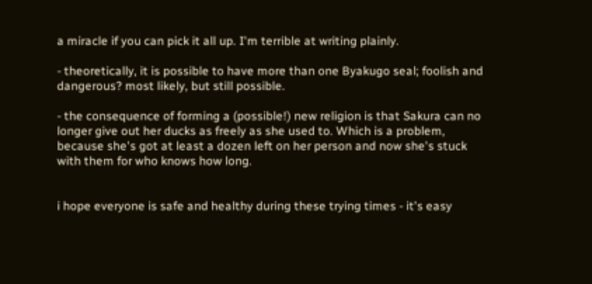a miracle if you can pick it all up. I'm terrible at writing plainly.

- theoretically, it is possible to have more than one Byakugo seal; foolish and dangerous? most likely, but still possible.

- the consequence of forming a (possible!) new religion is that Sakura can no longer give out her ducks as freely as she used to. Which is a problem, because she's got at least a dozen left on her person and now she's stuck with them for who knows how long.


i hope everyone is safe and healthy during these trying times - it's easy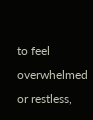to feel overwhelmed or restless,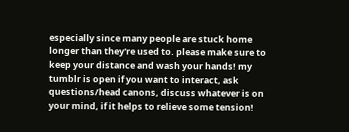especially since many people are stuck home longer than they're used to. please make sure to keep your distance and wash your hands! my tumblr is open if you want to interact, ask questions/head canons, discuss whatever is on your mind, if it helps to relieve some tension!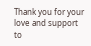Thank you for your love and support to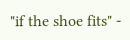"if the shoe fits" -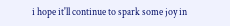i hope it'll continue to spark some joy in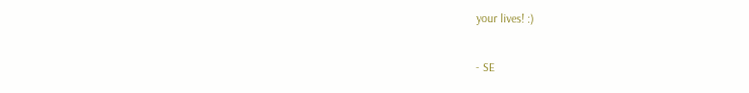your lives! :)

- SE